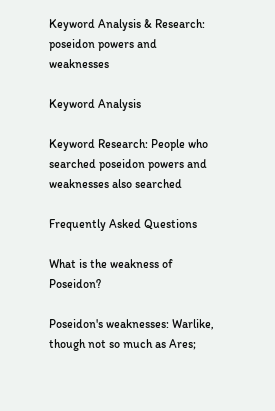Keyword Analysis & Research: poseidon powers and weaknesses

Keyword Analysis

Keyword Research: People who searched poseidon powers and weaknesses also searched

Frequently Asked Questions

What is the weakness of Poseidon?

Poseidon's weaknesses: Warlike, though not so much as Ares;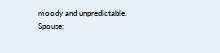moody and unpredictable. Spouse: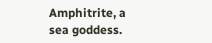Amphitrite, a sea goddess.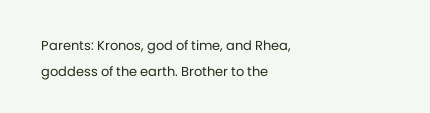Parents: Kronos, god of time, and Rhea, goddess of the earth. Brother to the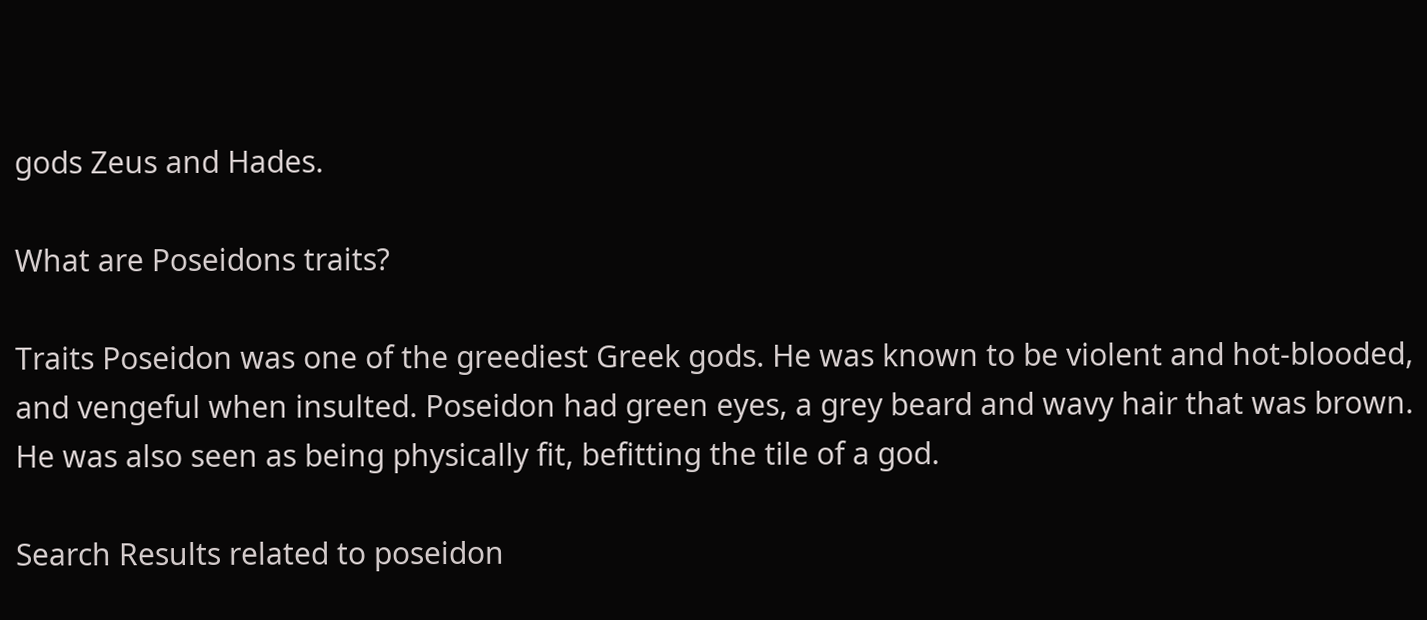gods Zeus and Hades.

What are Poseidons traits?

Traits Poseidon was one of the greediest Greek gods. He was known to be violent and hot-blooded, and vengeful when insulted. Poseidon had green eyes, a grey beard and wavy hair that was brown. He was also seen as being physically fit, befitting the tile of a god.

Search Results related to poseidon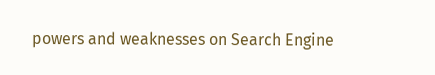powers and weaknesses on Search Engine